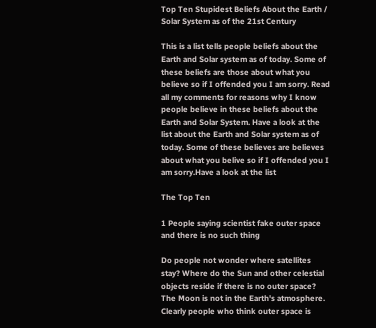Top Ten Stupidest Beliefs About the Earth / Solar System as of the 21st Century

This is a list tells people beliefs about the Earth and Solar system as of today. Some of these beliefs are those about what you believe so if I offended you I am sorry. Read all my comments for reasons why I know people believe in these beliefs about the Earth and Solar System. Have a look at the list about the Earth and Solar system as of today. Some of these believes are believes about what you belive so if I offended you I am sorry.Have a look at the list

The Top Ten

1 People saying scientist fake outer space and there is no such thing

Do people not wonder where satellites stay? Where do the Sun and other celestial objects reside if there is no outer space? The Moon is not in the Earth's atmosphere. Clearly people who think outer space is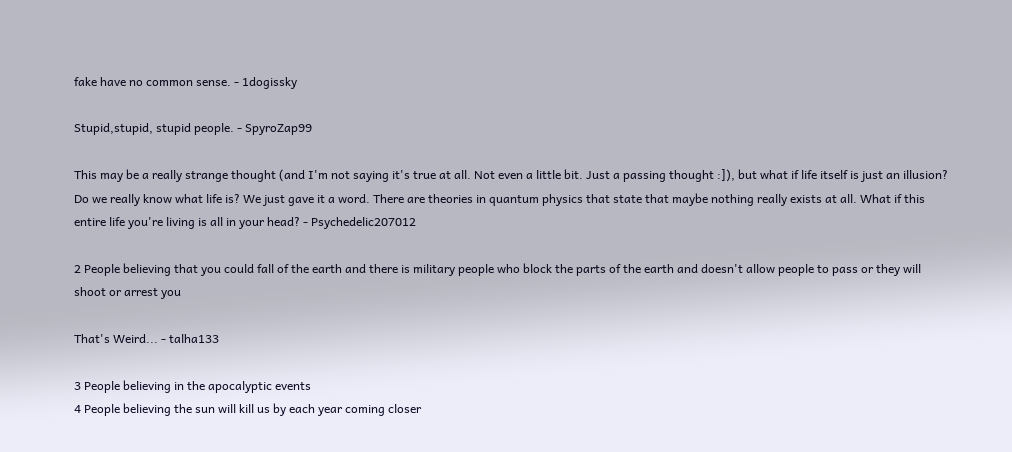fake have no common sense. - 1dogissky

Stupid,stupid, stupid people. - SpyroZap99

This may be a really strange thought (and I'm not saying it's true at all. Not even a little bit. Just a passing thought :]), but what if life itself is just an illusion? Do we really know what life is? We just gave it a word. There are theories in quantum physics that state that maybe nothing really exists at all. What if this entire life you're living is all in your head? - Psychedelic207012

2 People believing that you could fall of the earth and there is military people who block the parts of the earth and doesn't allow people to pass or they will shoot or arrest you

That's Weird... - talha133

3 People believing in the apocalyptic events
4 People believing the sun will kill us by each year coming closer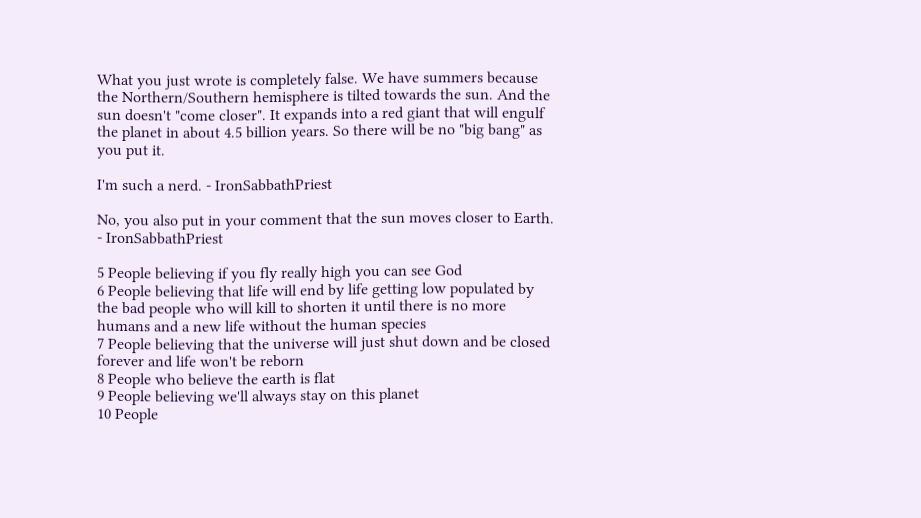What you just wrote is completely false. We have summers because the Northern/Southern hemisphere is tilted towards the sun. And the sun doesn't "come closer". It expands into a red giant that will engulf the planet in about 4.5 billion years. So there will be no "big bang" as you put it.

I'm such a nerd. - IronSabbathPriest

No, you also put in your comment that the sun moves closer to Earth. - IronSabbathPriest

5 People believing if you fly really high you can see God
6 People believing that life will end by life getting low populated by the bad people who will kill to shorten it until there is no more humans and a new life without the human species
7 People believing that the universe will just shut down and be closed forever and life won't be reborn
8 People who believe the earth is flat
9 People believing we'll always stay on this planet
10 People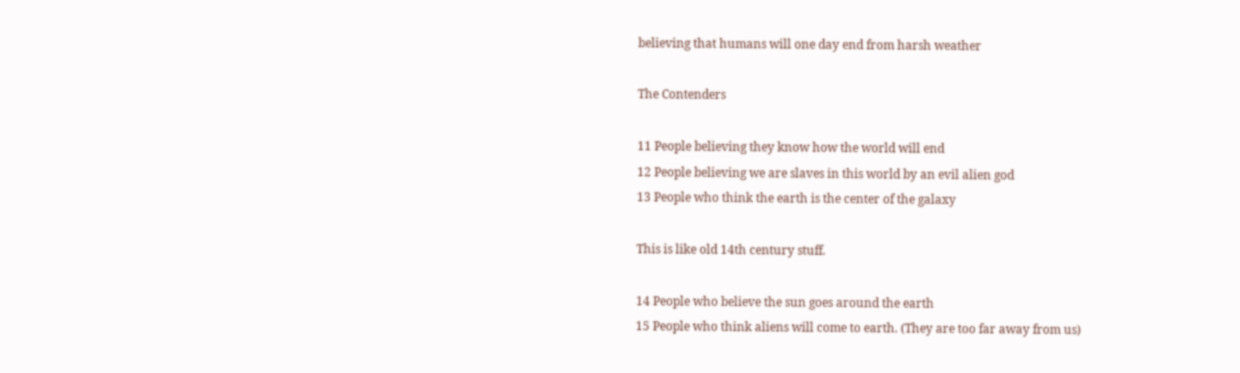believing that humans will one day end from harsh weather

The Contenders

11 People believing they know how the world will end
12 People believing we are slaves in this world by an evil alien god
13 People who think the earth is the center of the galaxy

This is like old 14th century stuff.

14 People who believe the sun goes around the earth
15 People who think aliens will come to earth. (They are too far away from us)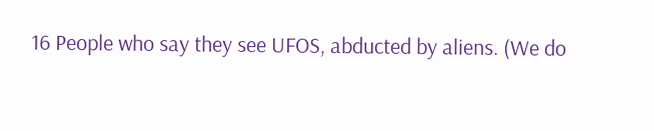16 People who say they see UFOS, abducted by aliens. (We do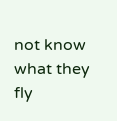not know what they fly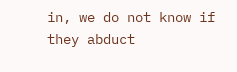in, we do not know if they abduct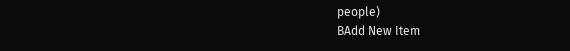people)
BAdd New Item